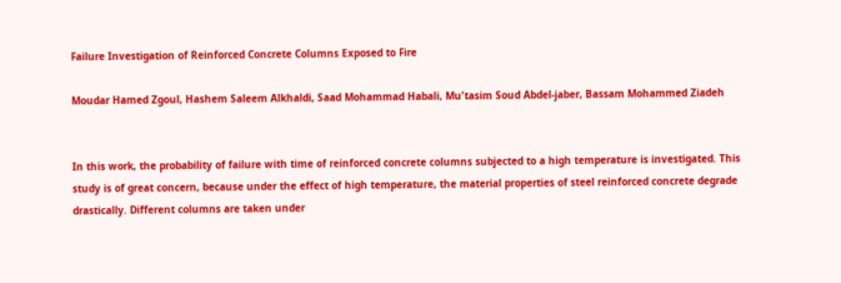Failure Investigation of Reinforced Concrete Columns Exposed to Fire

Moudar Hamed Zgoul, Hashem Saleem Alkhaldi, Saad Mohammad Habali, Mu'tasim Soud Abdel-jaber, Bassam Mohammed Ziadeh


In this work, the probability of failure with time of reinforced concrete columns subjected to a high temperature is investigated. This study is of great concern, because under the effect of high temperature, the material properties of steel reinforced concrete degrade drastically. Different columns are taken under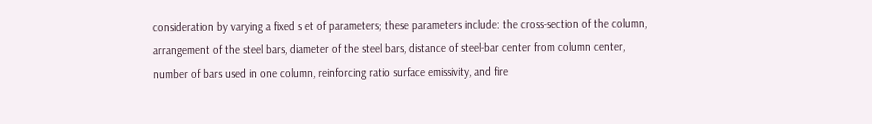consideration by varying a fixed s et of parameters; these parameters include: the cross-section of the column, arrangement of the steel bars, diameter of the steel bars, distance of steel-bar center from column center, number of bars used in one column, reinforcing ratio surface emissivity, and fire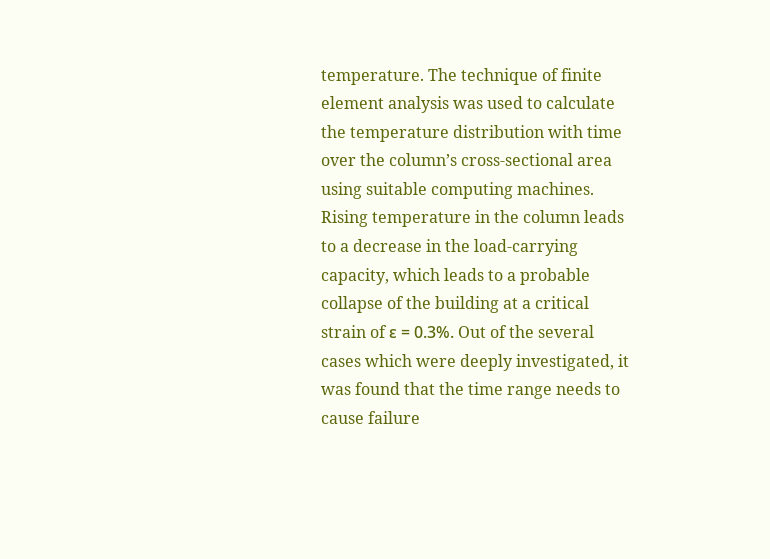temperature. The technique of finite element analysis was used to calculate the temperature distribution with time over the column’s cross-sectional area using suitable computing machines. Rising temperature in the column leads to a decrease in the load-carrying capacity, which leads to a probable collapse of the building at a critical strain of ε = 0.3%. Out of the several cases which were deeply investigated, it was found that the time range needs to cause failure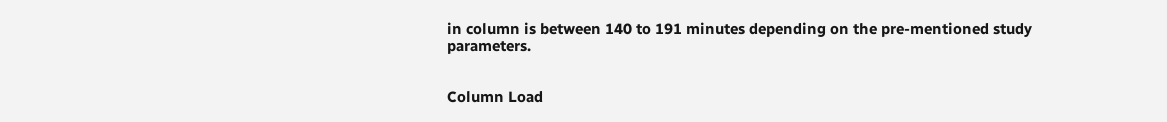in column is between 140 to 191 minutes depending on the pre-mentioned study parameters.


Column Load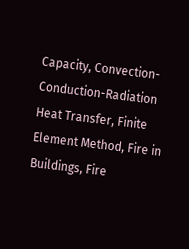Capacity, Convection-Conduction-Radiation Heat Transfer, Finite Element Method, Fire in Buildings, Fire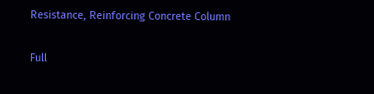Resistance, Reinforcing Concrete Column

Full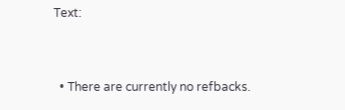Text:



  • There are currently no refbacks.